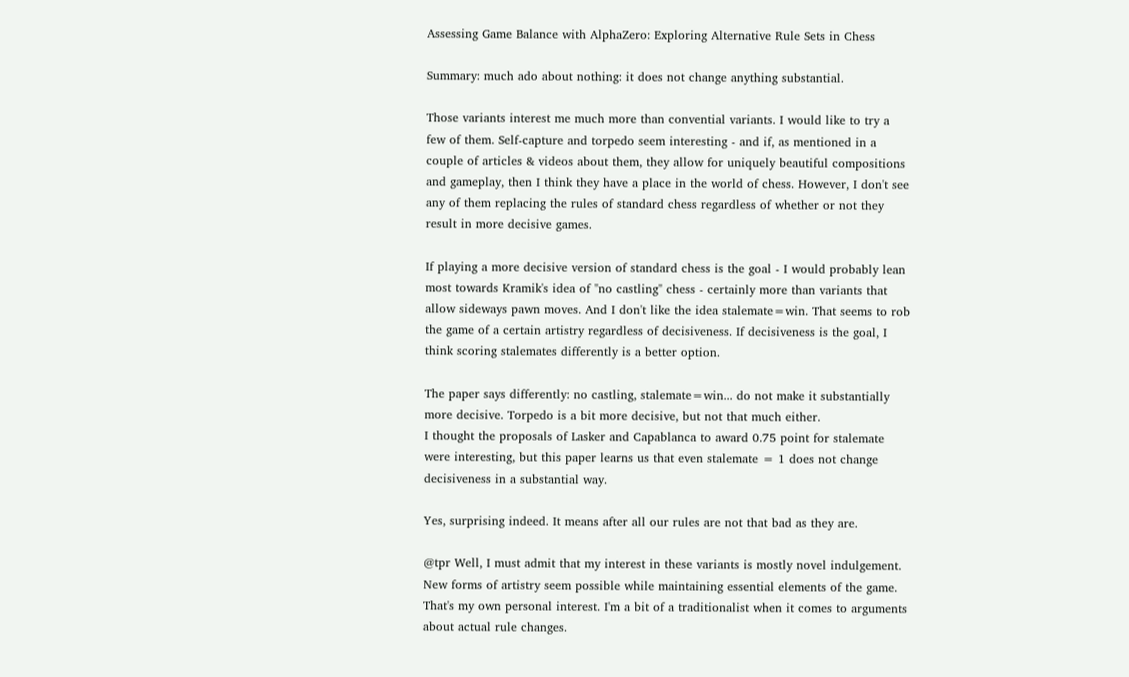Assessing Game Balance with AlphaZero: Exploring Alternative Rule Sets in Chess

Summary: much ado about nothing: it does not change anything substantial.

Those variants interest me much more than convential variants. I would like to try a few of them. Self-capture and torpedo seem interesting - and if, as mentioned in a couple of articles & videos about them, they allow for uniquely beautiful compositions and gameplay, then I think they have a place in the world of chess. However, I don't see any of them replacing the rules of standard chess regardless of whether or not they result in more decisive games.

If playing a more decisive version of standard chess is the goal - I would probably lean most towards Kramik's idea of "no castling" chess - certainly more than variants that allow sideways pawn moves. And I don't like the idea stalemate=win. That seems to rob the game of a certain artistry regardless of decisiveness. If decisiveness is the goal, I think scoring stalemates differently is a better option.

The paper says differently: no castling, stalemate=win... do not make it substantially more decisive. Torpedo is a bit more decisive, but not that much either.
I thought the proposals of Lasker and Capablanca to award 0.75 point for stalemate were interesting, but this paper learns us that even stalemate = 1 does not change decisiveness in a substantial way.

Yes, surprising indeed. It means after all our rules are not that bad as they are.

@tpr Well, I must admit that my interest in these variants is mostly novel indulgement. New forms of artistry seem possible while maintaining essential elements of the game. That's my own personal interest. I'm a bit of a traditionalist when it comes to arguments about actual rule changes.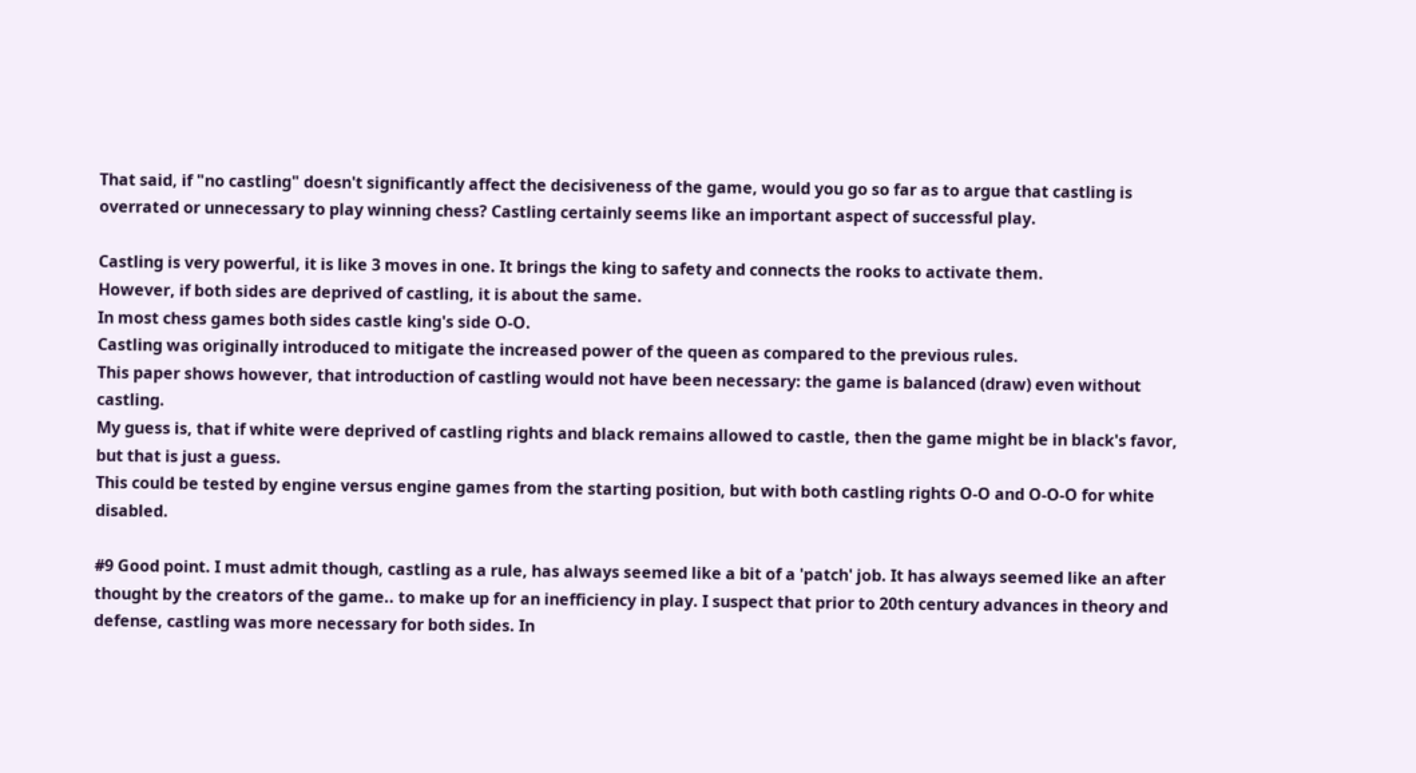That said, if "no castling" doesn't significantly affect the decisiveness of the game, would you go so far as to argue that castling is overrated or unnecessary to play winning chess? Castling certainly seems like an important aspect of successful play.

Castling is very powerful, it is like 3 moves in one. It brings the king to safety and connects the rooks to activate them.
However, if both sides are deprived of castling, it is about the same.
In most chess games both sides castle king's side O-O.
Castling was originally introduced to mitigate the increased power of the queen as compared to the previous rules.
This paper shows however, that introduction of castling would not have been necessary: the game is balanced (draw) even without castling.
My guess is, that if white were deprived of castling rights and black remains allowed to castle, then the game might be in black's favor, but that is just a guess.
This could be tested by engine versus engine games from the starting position, but with both castling rights O-O and O-O-O for white disabled.

#9 Good point. I must admit though, castling as a rule, has always seemed like a bit of a 'patch' job. It has always seemed like an after thought by the creators of the game.. to make up for an inefficiency in play. I suspect that prior to 20th century advances in theory and defense, castling was more necessary for both sides. In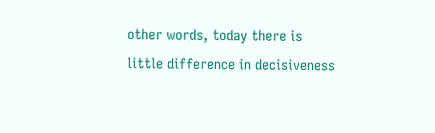other words, today there is little difference in decisiveness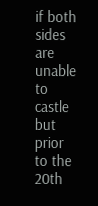if both sides are unable to castle but prior to the 20th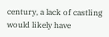century, a lack of castling would likely have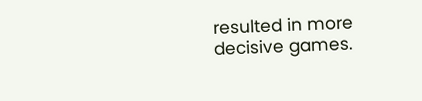resulted in more decisive games.